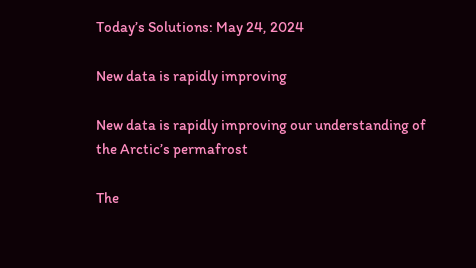Today’s Solutions: May 24, 2024

New data is rapidly improving

New data is rapidly improving our understanding of the Arctic’s permafrost

The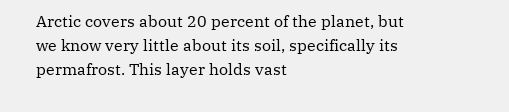Arctic covers about 20 percent of the planet, but we know very little about its soil, specifically its permafrost. This layer holds vast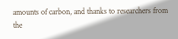amounts of carbon, and thanks to researchers from the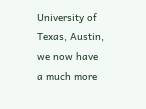University of Texas, Austin, we now have a much more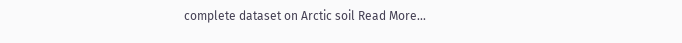complete dataset on Arctic soil Read More...